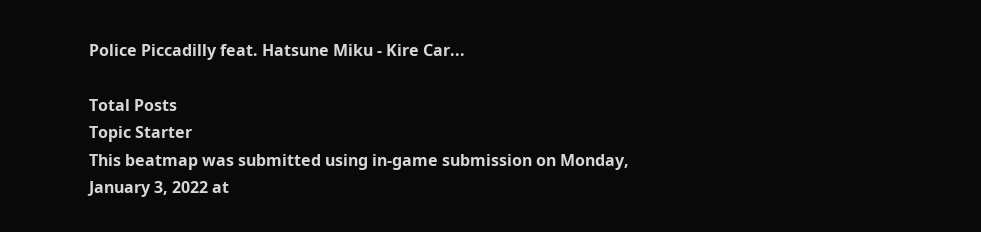Police Piccadilly feat. Hatsune Miku - Kire Car...

Total Posts
Topic Starter
This beatmap was submitted using in-game submission on Monday, January 3, 2022 at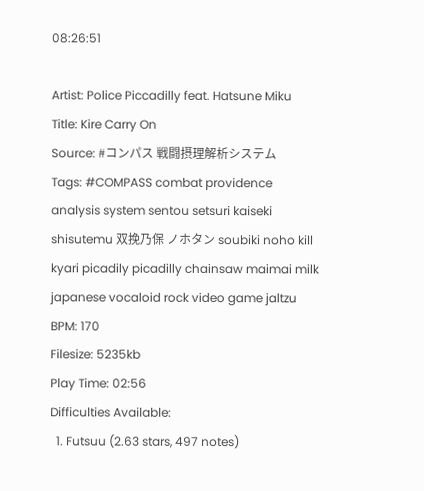08:26:51

Artist: Police Piccadilly feat. Hatsune Miku
Title: Kire Carry On
Source: #コンパス 戦闘摂理解析システム
Tags: #COMPASS combat providence analysis system sentou setsuri kaiseki shisutemu 双挽乃保 ノホタン soubiki noho kill kyari picadily picadilly chainsaw maimai milk japanese vocaloid rock video game jaltzu
BPM: 170
Filesize: 5235kb
Play Time: 02:56
Difficulties Available:
  1. Futsuu (2.63 stars, 497 notes)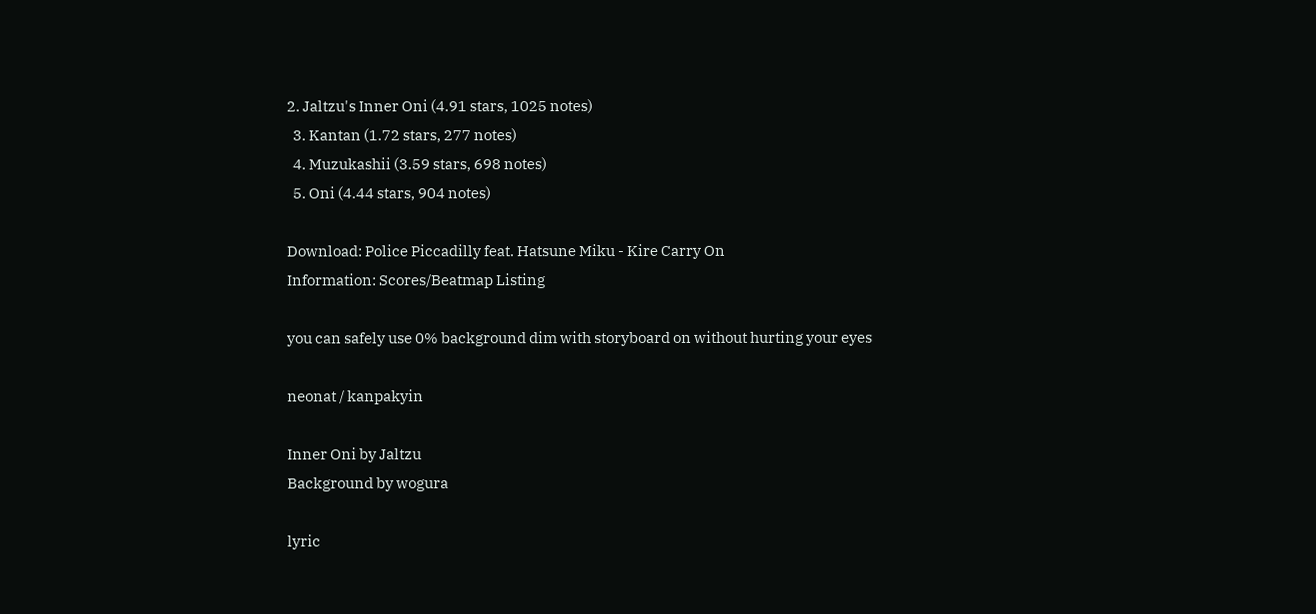2. Jaltzu's Inner Oni (4.91 stars, 1025 notes)
  3. Kantan (1.72 stars, 277 notes)
  4. Muzukashii (3.59 stars, 698 notes)
  5. Oni (4.44 stars, 904 notes)

Download: Police Piccadilly feat. Hatsune Miku - Kire Carry On
Information: Scores/Beatmap Listing

you can safely use 0% background dim with storyboard on without hurting your eyes

neonat / kanpakyin

Inner Oni by Jaltzu
Background by wogura

lyric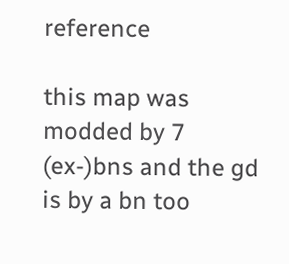reference

this map was modded by 7 (ex-)bns and the gd is by a bn too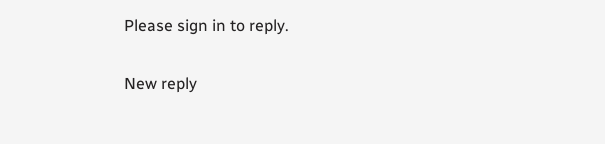Please sign in to reply.

New reply